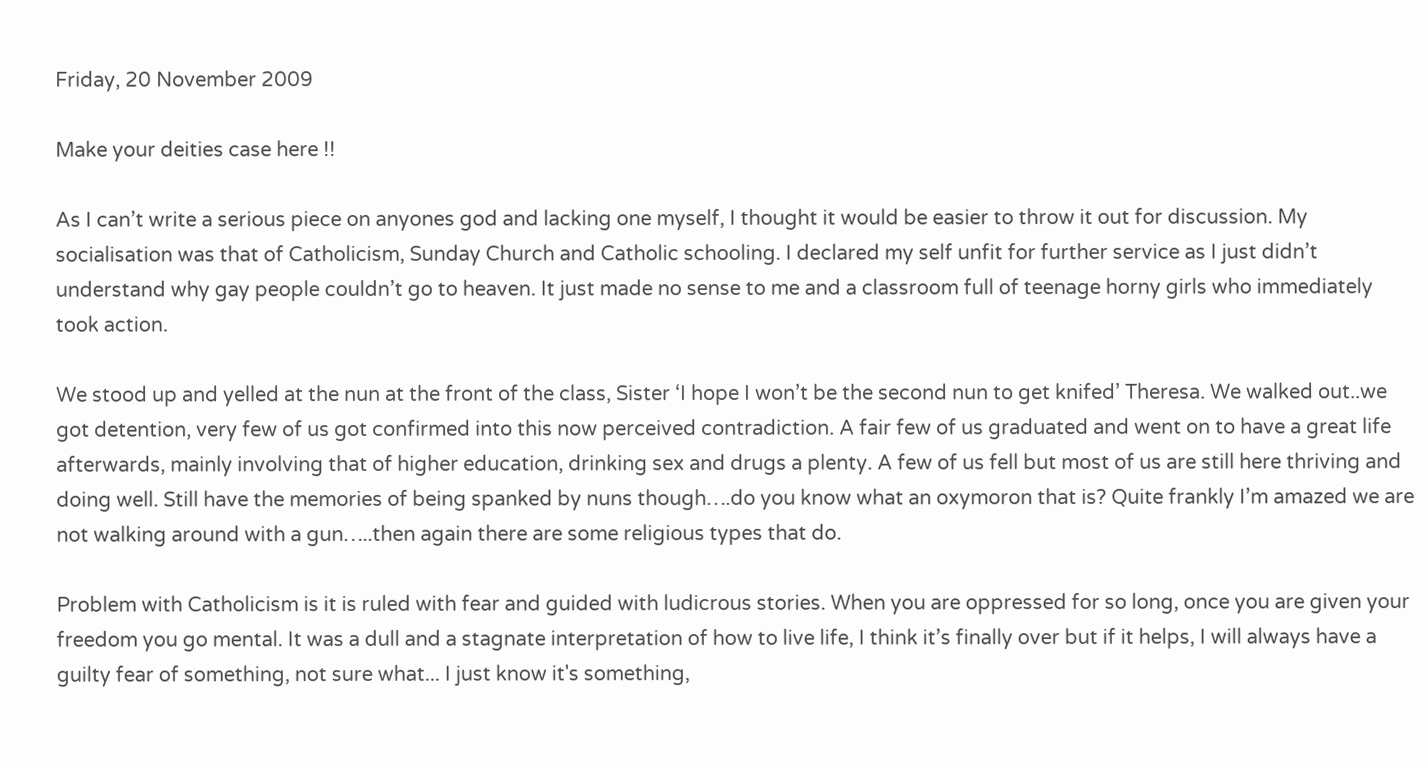Friday, 20 November 2009

Make your deities case here !!

As I can’t write a serious piece on anyones god and lacking one myself, I thought it would be easier to throw it out for discussion. My socialisation was that of Catholicism, Sunday Church and Catholic schooling. I declared my self unfit for further service as I just didn’t understand why gay people couldn’t go to heaven. It just made no sense to me and a classroom full of teenage horny girls who immediately took action.

We stood up and yelled at the nun at the front of the class, Sister ‘I hope I won’t be the second nun to get knifed’ Theresa. We walked out..we got detention, very few of us got confirmed into this now perceived contradiction. A fair few of us graduated and went on to have a great life afterwards, mainly involving that of higher education, drinking sex and drugs a plenty. A few of us fell but most of us are still here thriving and doing well. Still have the memories of being spanked by nuns though….do you know what an oxymoron that is? Quite frankly I’m amazed we are not walking around with a gun…..then again there are some religious types that do.

Problem with Catholicism is it is ruled with fear and guided with ludicrous stories. When you are oppressed for so long, once you are given your freedom you go mental. It was a dull and a stagnate interpretation of how to live life, I think it’s finally over but if it helps, I will always have a guilty fear of something, not sure what... I just know it's something,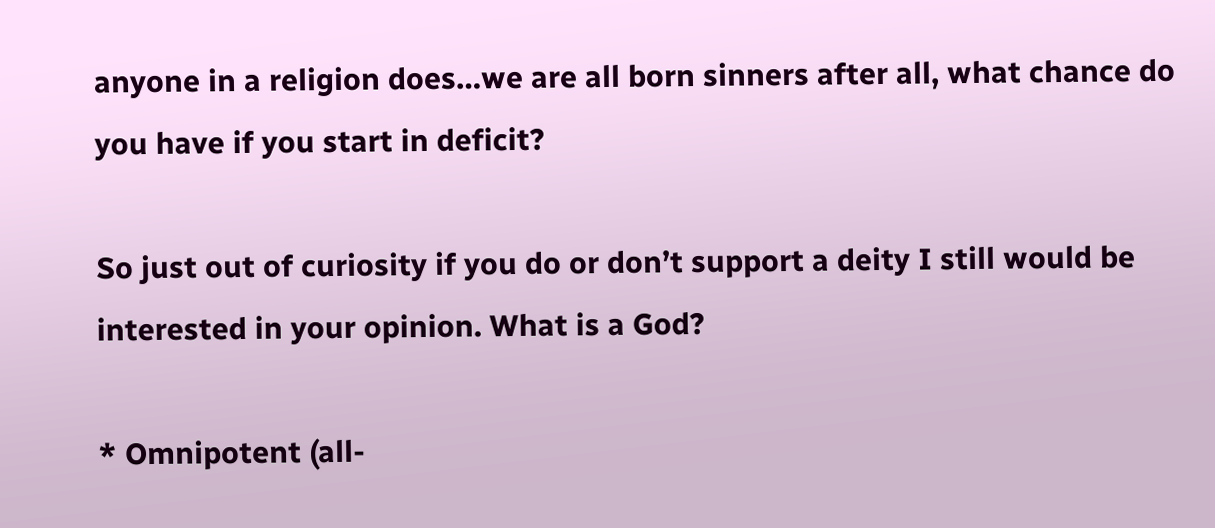anyone in a religion does…we are all born sinners after all, what chance do you have if you start in deficit?

So just out of curiosity if you do or don’t support a deity I still would be interested in your opinion. What is a God?

* Omnipotent (all-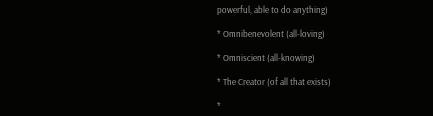powerful, able to do anything)

* Omnibenevolent (all-loving)

* Omniscient (all-knowing)

* The Creator (of all that exists)

*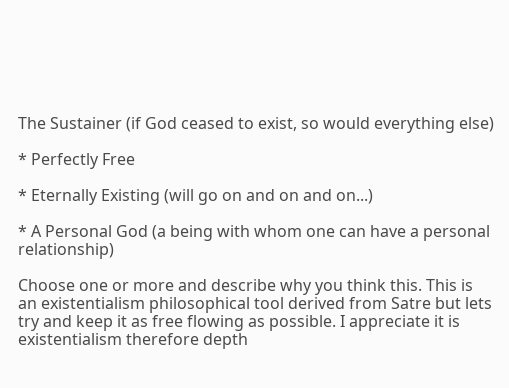The Sustainer (if God ceased to exist, so would everything else)

* Perfectly Free

* Eternally Existing (will go on and on and on...)

* A Personal God (a being with whom one can have a personal relationship)

Choose one or more and describe why you think this. This is an existentialism philosophical tool derived from Satre but lets try and keep it as free flowing as possible. I appreciate it is existentialism therefore depth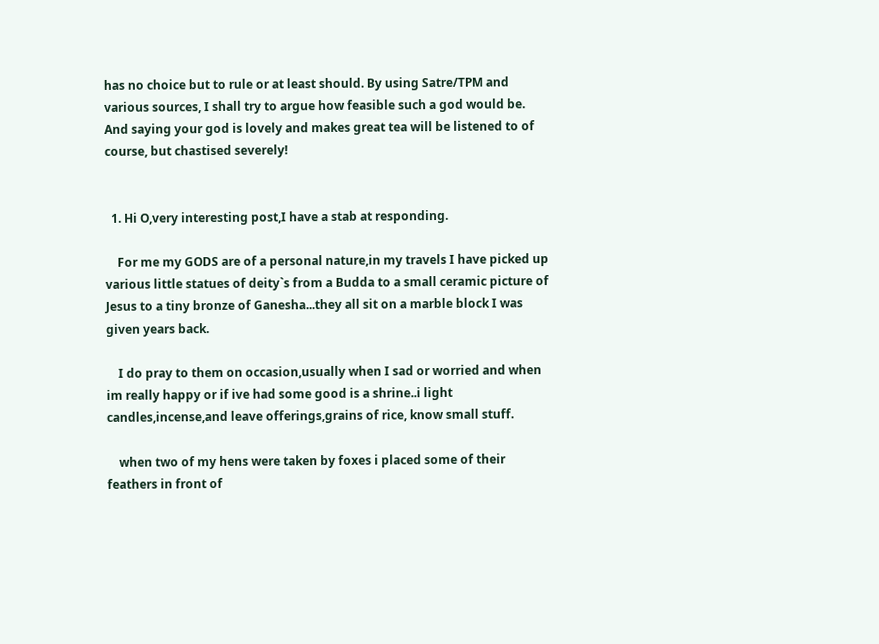has no choice but to rule or at least should. By using Satre/TPM and various sources, I shall try to argue how feasible such a god would be. And saying your god is lovely and makes great tea will be listened to of course, but chastised severely!


  1. Hi O,very interesting post,I have a stab at responding.

    For me my GODS are of a personal nature,in my travels I have picked up various little statues of deity`s from a Budda to a small ceramic picture of Jesus to a tiny bronze of Ganesha...they all sit on a marble block I was given years back.

    I do pray to them on occasion,usually when I sad or worried and when im really happy or if ive had some good is a shrine..i light candles,incense,and leave offerings,grains of rice, know small stuff.

    when two of my hens were taken by foxes i placed some of their feathers in front of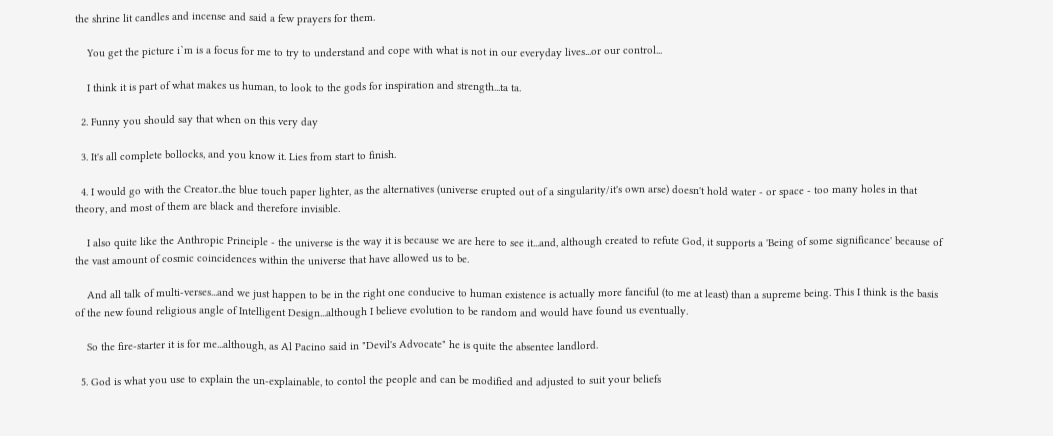the shrine lit candles and incense and said a few prayers for them.

    You get the picture i`m is a focus for me to try to understand and cope with what is not in our everyday lives...or our control...

    I think it is part of what makes us human, to look to the gods for inspiration and strength...ta ta.

  2. Funny you should say that when on this very day

  3. It's all complete bollocks, and you know it. Lies from start to finish.

  4. I would go with the Creator..the blue touch paper lighter, as the alternatives (universe erupted out of a singularity/it's own arse) doesn't hold water - or space - too many holes in that theory, and most of them are black and therefore invisible.

    I also quite like the Anthropic Principle - the universe is the way it is because we are here to see it...and, although created to refute God, it supports a 'Being of some significance' because of the vast amount of cosmic coincidences within the universe that have allowed us to be.

    And all talk of multi-verses...and we just happen to be in the right one conducive to human existence is actually more fanciful (to me at least) than a supreme being. This I think is the basis of the new found religious angle of Intelligent Design...although I believe evolution to be random and would have found us eventually.

    So the fire-starter it is for me...although, as Al Pacino said in "Devil's Advocate" he is quite the absentee landlord.

  5. God is what you use to explain the un-explainable, to contol the people and can be modified and adjusted to suit your beliefs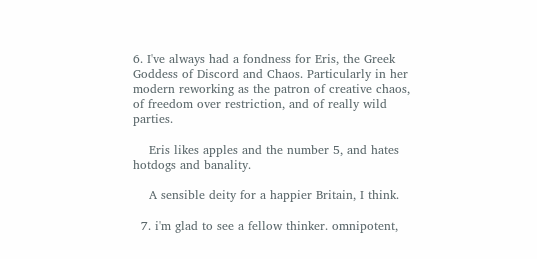6. I've always had a fondness for Eris, the Greek Goddess of Discord and Chaos. Particularly in her modern reworking as the patron of creative chaos, of freedom over restriction, and of really wild parties.

    Eris likes apples and the number 5, and hates hotdogs and banality.

    A sensible deity for a happier Britain, I think.

  7. i'm glad to see a fellow thinker. omnipotent,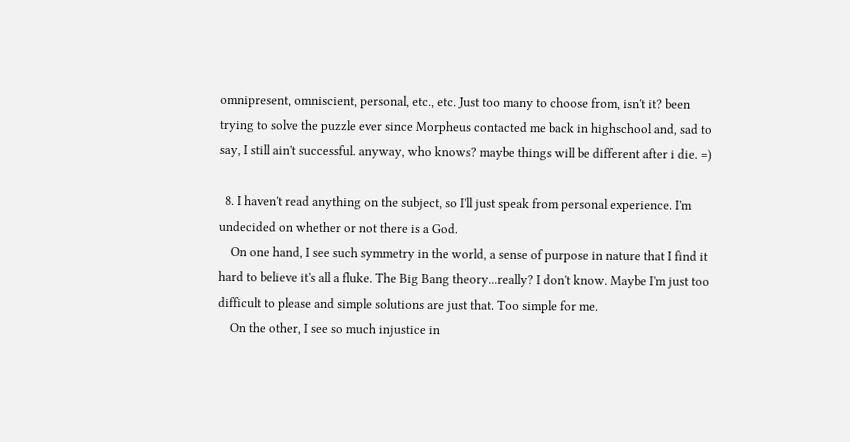omnipresent, omniscient, personal, etc., etc. Just too many to choose from, isn't it? been trying to solve the puzzle ever since Morpheus contacted me back in highschool and, sad to say, I still ain't successful. anyway, who knows? maybe things will be different after i die. =)

  8. I haven't read anything on the subject, so I'll just speak from personal experience. I'm undecided on whether or not there is a God.
    On one hand, I see such symmetry in the world, a sense of purpose in nature that I find it hard to believe it's all a fluke. The Big Bang theory...really? I don't know. Maybe I'm just too difficult to please and simple solutions are just that. Too simple for me.
    On the other, I see so much injustice in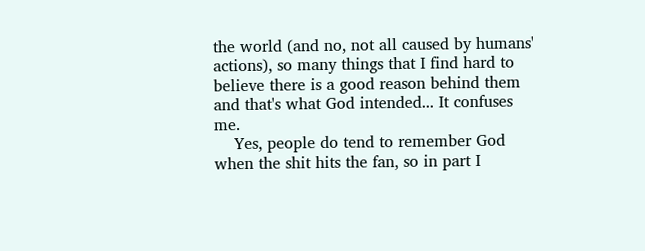the world (and no, not all caused by humans' actions), so many things that I find hard to believe there is a good reason behind them and that's what God intended... It confuses me.
    Yes, people do tend to remember God when the shit hits the fan, so in part I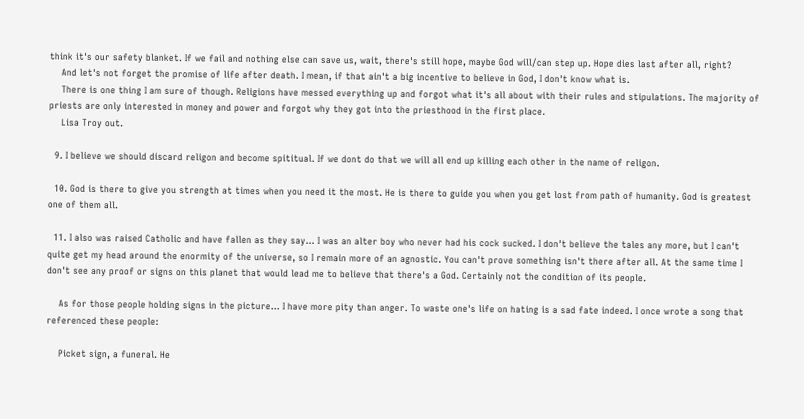think it's our safety blanket. If we fail and nothing else can save us, wait, there's still hope, maybe God will/can step up. Hope dies last after all, right?
    And let's not forget the promise of life after death. I mean, if that ain't a big incentive to believe in God, I don't know what is.
    There is one thing I am sure of though. Religions have messed everything up and forgot what it's all about with their rules and stipulations. The majority of priests are only interested in money and power and forgot why they got into the priesthood in the first place.
    Lisa Troy out.

  9. I believe we should discard religon and become spititual. If we dont do that we will all end up killing each other in the name of religon.

  10. God is there to give you strength at times when you need it the most. He is there to guide you when you get lost from path of humanity. God is greatest one of them all.

  11. I also was raised Catholic and have fallen as they say... I was an alter boy who never had his cock sucked. I don't believe the tales any more, but I can't quite get my head around the enormity of the universe, so I remain more of an agnostic. You can't prove something isn't there after all. At the same time I don't see any proof or signs on this planet that would lead me to believe that there's a God. Certainly not the condition of its people.

    As for those people holding signs in the picture... I have more pity than anger. To waste one's life on hating is a sad fate indeed. I once wrote a song that referenced these people:

    Picket sign, a funeral. He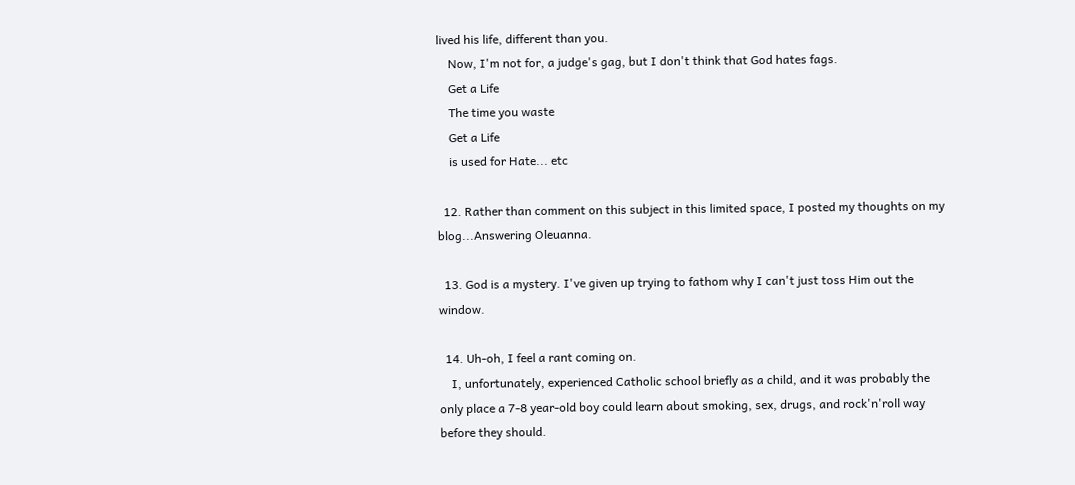lived his life, different than you.
    Now, I'm not for, a judge's gag, but I don't think that God hates fags.
    Get a Life
    The time you waste
    Get a Life
    is used for Hate... etc

  12. Rather than comment on this subject in this limited space, I posted my thoughts on my blog...Answering Oleuanna.

  13. God is a mystery. I've given up trying to fathom why I can't just toss Him out the window.

  14. Uh-oh, I feel a rant coming on.
    I, unfortunately, experienced Catholic school briefly as a child, and it was probably the only place a 7-8 year-old boy could learn about smoking, sex, drugs, and rock'n'roll way before they should.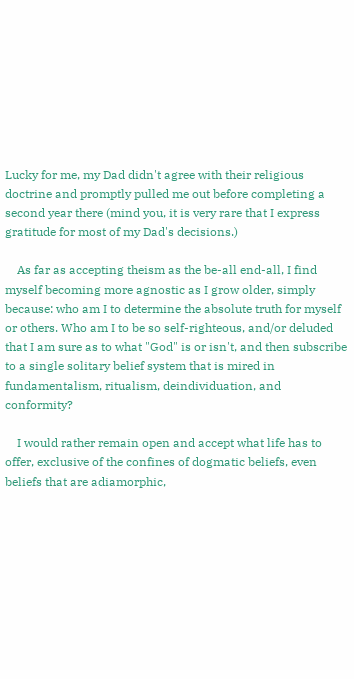Lucky for me, my Dad didn't agree with their religious doctrine and promptly pulled me out before completing a second year there (mind you, it is very rare that I express gratitude for most of my Dad's decisions.)

    As far as accepting theism as the be-all end-all, I find myself becoming more agnostic as I grow older, simply because: who am I to determine the absolute truth for myself or others. Who am I to be so self-righteous, and/or deluded that I am sure as to what "God" is or isn't, and then subscribe to a single solitary belief system that is mired in fundamentalism, ritualism, deindividuation, and conformity?

    I would rather remain open and accept what life has to offer, exclusive of the confines of dogmatic beliefs, even beliefs that are adiamorphic,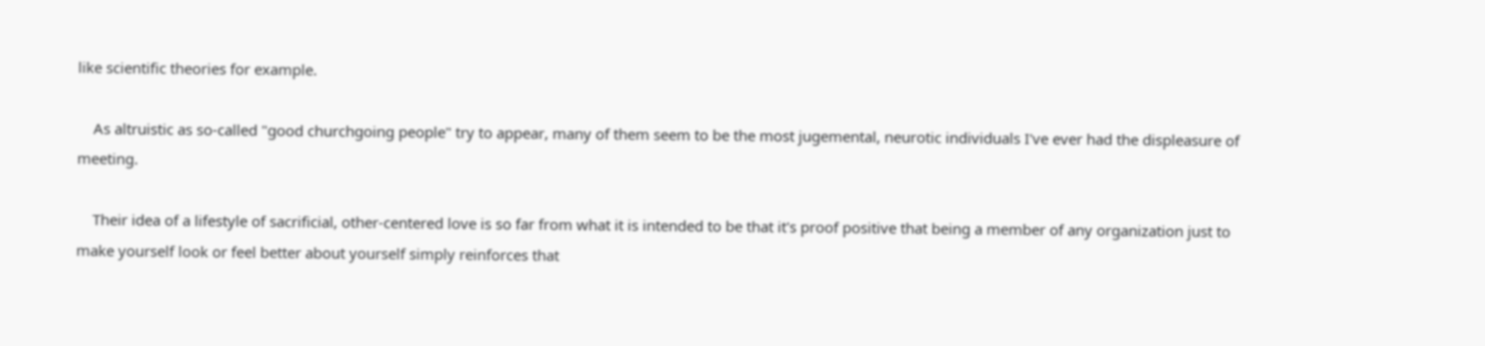like scientific theories for example.

    As altruistic as so-called "good churchgoing people" try to appear, many of them seem to be the most jugemental, neurotic individuals I've ever had the displeasure of meeting.

    Their idea of a lifestyle of sacrificial, other-centered love is so far from what it is intended to be that it's proof positive that being a member of any organization just to make yourself look or feel better about yourself simply reinforces that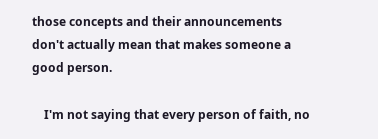those concepts and their announcements don't actually mean that makes someone a good person.

    I'm not saying that every person of faith, no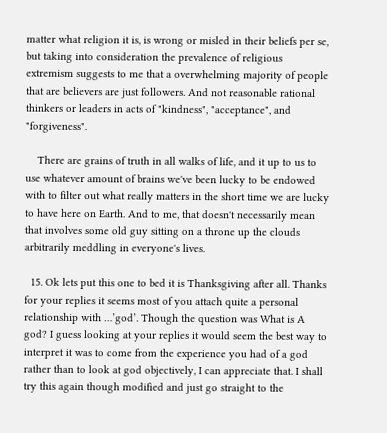matter what religion it is, is wrong or misled in their beliefs per se, but taking into consideration the prevalence of religious extremism suggests to me that a overwhelming majority of people that are believers are just followers. And not reasonable rational thinkers or leaders in acts of "kindness", "acceptance", and "forgiveness".

    There are grains of truth in all walks of life, and it up to us to use whatever amount of brains we've been lucky to be endowed with to filter out what really matters in the short time we are lucky to have here on Earth. And to me, that doesn't necessarily mean that involves some old guy sitting on a throne up the clouds arbitrarily meddling in everyone's lives.

  15. Ok lets put this one to bed it is Thanksgiving after all. Thanks for your replies it seems most of you attach quite a personal relationship with …’god’. Though the question was What is A god? I guess looking at your replies it would seem the best way to interpret it was to come from the experience you had of a god rather than to look at god objectively, I can appreciate that. I shall try this again though modified and just go straight to the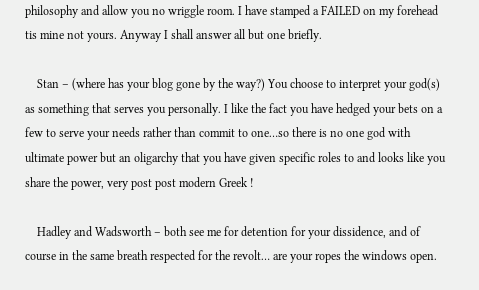philosophy and allow you no wriggle room. I have stamped a FAILED on my forehead tis mine not yours. Anyway I shall answer all but one briefly.

    Stan – (where has your blog gone by the way?) You choose to interpret your god(s) as something that serves you personally. I like the fact you have hedged your bets on a few to serve your needs rather than commit to one…so there is no one god with ultimate power but an oligarchy that you have given specific roles to and looks like you share the power, very post post modern Greek !

    Hadley and Wadsworth – both see me for detention for your dissidence, and of course in the same breath respected for the revolt… are your ropes the windows open.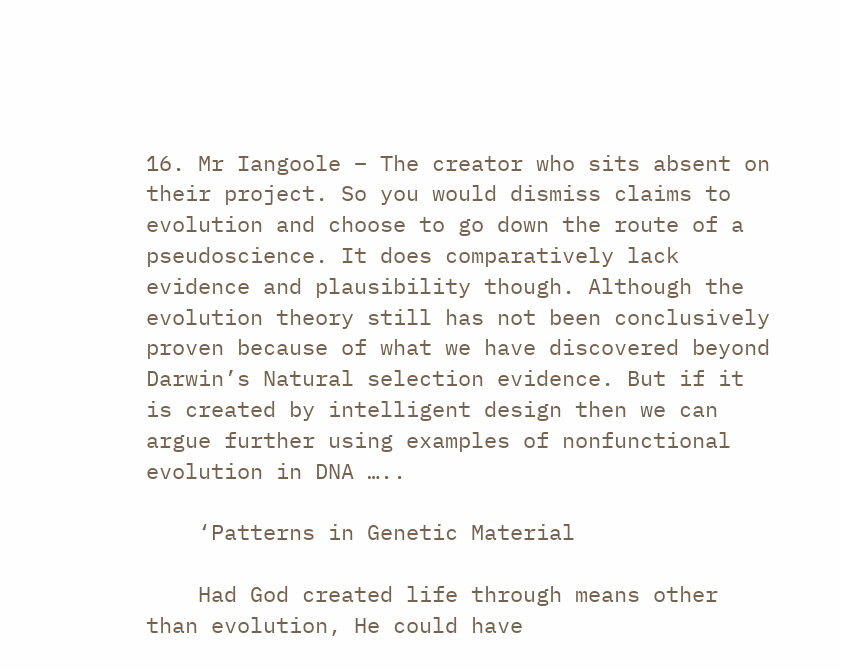16. Mr Iangoole – The creator who sits absent on their project. So you would dismiss claims to evolution and choose to go down the route of a pseudoscience. It does comparatively lack evidence and plausibility though. Although the evolution theory still has not been conclusively proven because of what we have discovered beyond Darwin’s Natural selection evidence. But if it is created by intelligent design then we can argue further using examples of nonfunctional evolution in DNA …..

    ‘Patterns in Genetic Material

    Had God created life through means other than evolution, He could have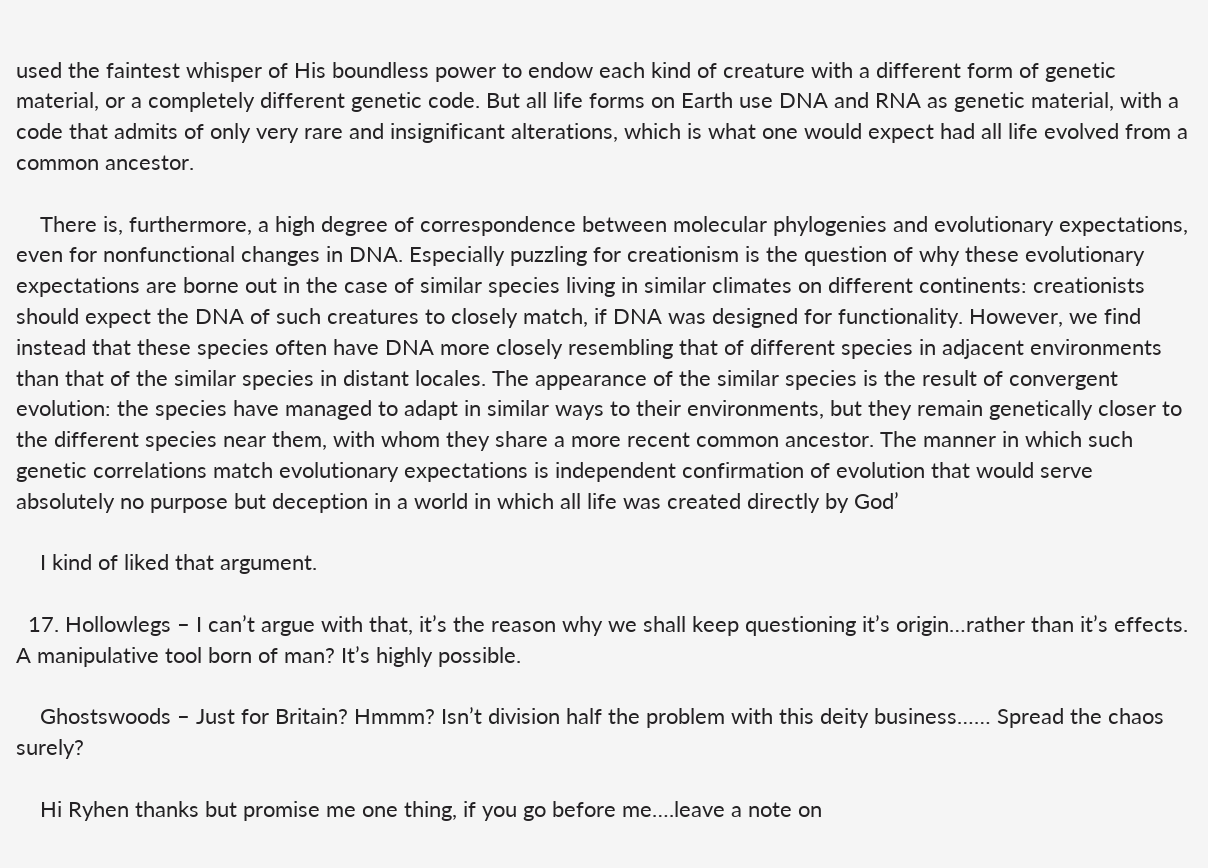used the faintest whisper of His boundless power to endow each kind of creature with a different form of genetic material, or a completely different genetic code. But all life forms on Earth use DNA and RNA as genetic material, with a code that admits of only very rare and insignificant alterations, which is what one would expect had all life evolved from a common ancestor.

    There is, furthermore, a high degree of correspondence between molecular phylogenies and evolutionary expectations, even for nonfunctional changes in DNA. Especially puzzling for creationism is the question of why these evolutionary expectations are borne out in the case of similar species living in similar climates on different continents: creationists should expect the DNA of such creatures to closely match, if DNA was designed for functionality. However, we find instead that these species often have DNA more closely resembling that of different species in adjacent environments than that of the similar species in distant locales. The appearance of the similar species is the result of convergent evolution: the species have managed to adapt in similar ways to their environments, but they remain genetically closer to the different species near them, with whom they share a more recent common ancestor. The manner in which such genetic correlations match evolutionary expectations is independent confirmation of evolution that would serve absolutely no purpose but deception in a world in which all life was created directly by God’

    I kind of liked that argument.

  17. Hollowlegs – I can’t argue with that, it’s the reason why we shall keep questioning it’s origin…rather than it’s effects. A manipulative tool born of man? It’s highly possible.

    Ghostswoods – Just for Britain? Hmmm? Isn’t division half the problem with this deity business…… Spread the chaos surely?

    Hi Ryhen thanks but promise me one thing, if you go before me….leave a note on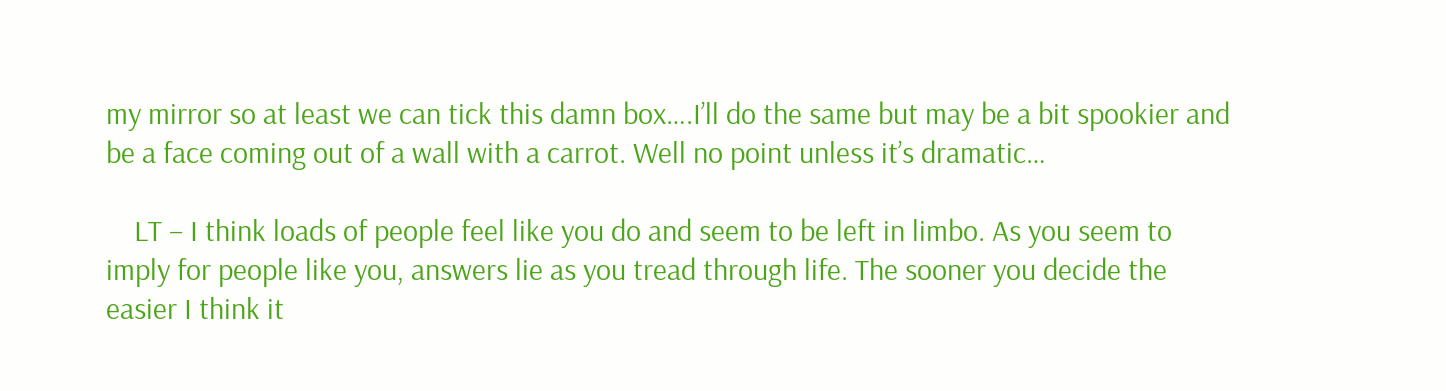my mirror so at least we can tick this damn box….I’ll do the same but may be a bit spookier and be a face coming out of a wall with a carrot. Well no point unless it’s dramatic…

    LT – I think loads of people feel like you do and seem to be left in limbo. As you seem to imply for people like you, answers lie as you tread through life. The sooner you decide the easier I think it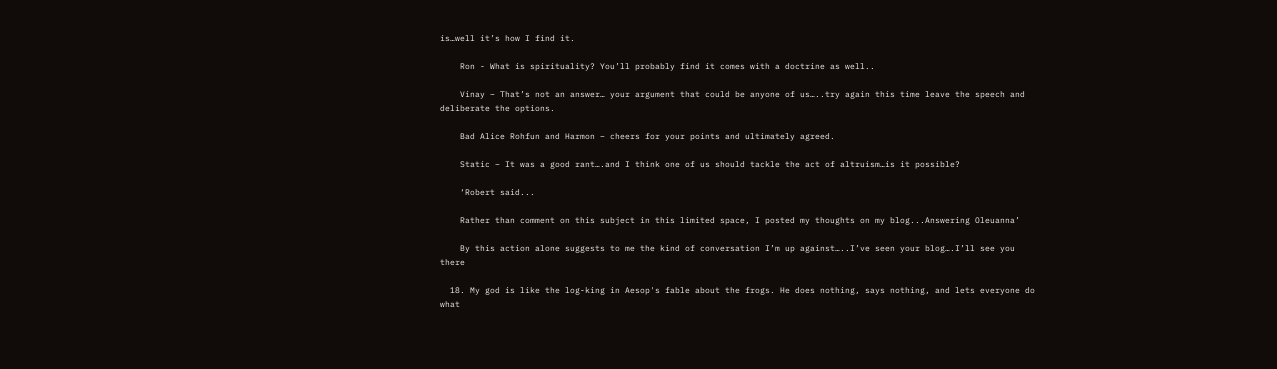is…well it’s how I find it.

    Ron - What is spirituality? You’ll probably find it comes with a doctrine as well..

    Vinay – That’s not an answer… your argument that could be anyone of us…..try again this time leave the speech and deliberate the options.

    Bad Alice Rohfun and Harmon – cheers for your points and ultimately agreed.

    Static – It was a good rant….and I think one of us should tackle the act of altruism…is it possible?

    ‘Robert said...

    Rather than comment on this subject in this limited space, I posted my thoughts on my blog...Answering Oleuanna’

    By this action alone suggests to me the kind of conversation I’m up against…..I’ve seen your blog….I’ll see you there

  18. My god is like the log-king in Aesop's fable about the frogs. He does nothing, says nothing, and lets everyone do what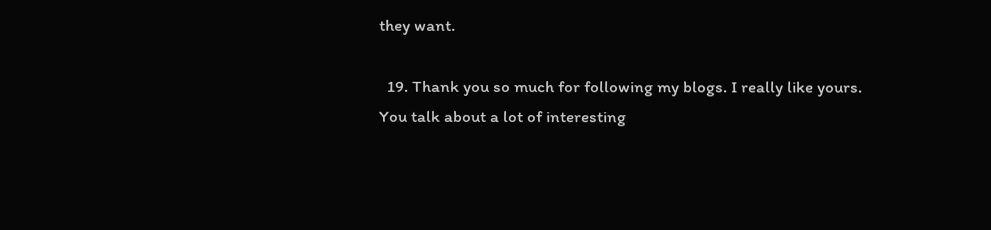they want.

  19. Thank you so much for following my blogs. I really like yours. You talk about a lot of interesting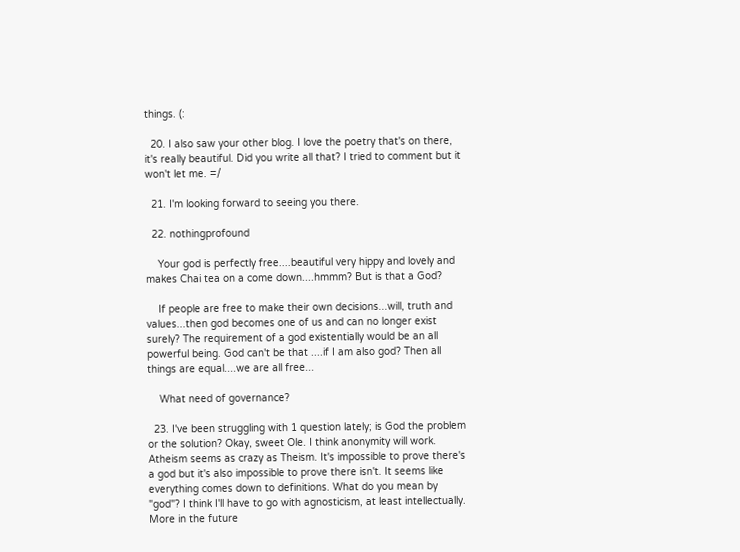things. (:

  20. I also saw your other blog. I love the poetry that's on there, it's really beautiful. Did you write all that? I tried to comment but it won't let me. =/

  21. I'm looking forward to seeing you there.

  22. nothingprofound

    Your god is perfectly free....beautiful very hippy and lovely and makes Chai tea on a come down....hmmm? But is that a God?

    If people are free to make their own decisions...will, truth and values...then god becomes one of us and can no longer exist surely? The requirement of a god existentially would be an all powerful being. God can't be that ....if I am also god? Then all things are equal....we are all free...

    What need of governance?

  23. I've been struggling with 1 question lately; is God the problem or the solution? Okay, sweet Ole. I think anonymity will work. Atheism seems as crazy as Theism. It's impossible to prove there's a god but it's also impossible to prove there isn't. It seems like everything comes down to definitions. What do you mean by "god"? I think I'll have to go with agnosticism, at least intellectually. More in the future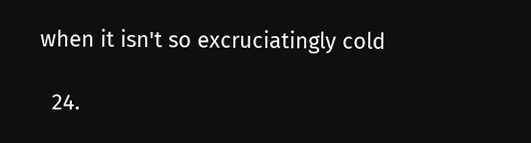when it isn't so excruciatingly cold

  24.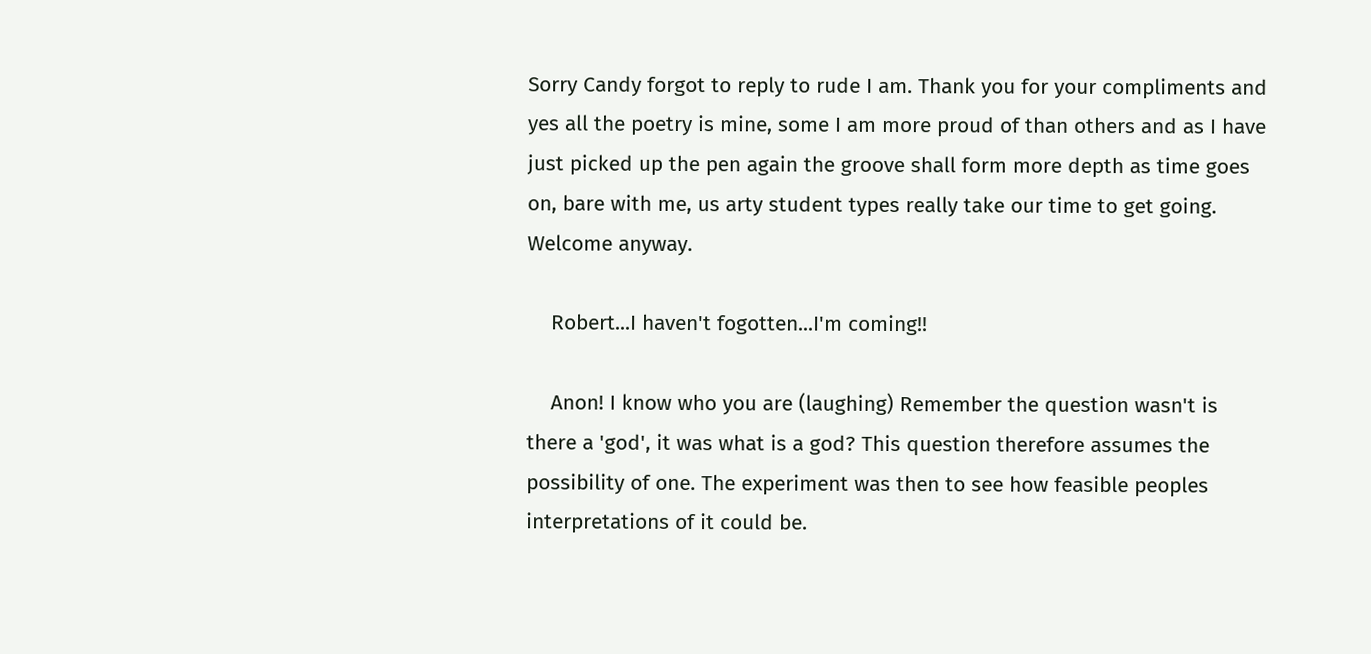Sorry Candy forgot to reply to rude I am. Thank you for your compliments and yes all the poetry is mine, some I am more proud of than others and as I have just picked up the pen again the groove shall form more depth as time goes on, bare with me, us arty student types really take our time to get going. Welcome anyway.

    Robert...I haven't fogotten...I'm coming!!

    Anon! I know who you are (laughing) Remember the question wasn't is there a 'god', it was what is a god? This question therefore assumes the possibility of one. The experiment was then to see how feasible peoples interpretations of it could be.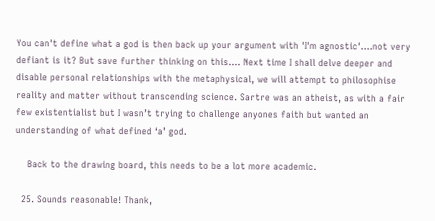You can't define what a god is then back up your argument with 'I'm agnostic'....not very defiant is it? But save further thinking on this.... Next time I shall delve deeper and disable personal relationships with the metaphysical, we will attempt to philosophise reality and matter without transcending science. Sartre was an atheist, as with a fair few existentialist but I wasn’t trying to challenge anyones faith but wanted an understanding of what defined ‘a’ god.

    Back to the drawing board, this needs to be a lot more academic.

  25. Sounds reasonable! Thank,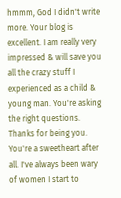hmmm, God I didn't write more. Your blog is excellent. I am really very impressed & will save you all the crazy stuff I experienced as a child & young man. You're asking the right questions. Thanks for being you. You're a sweetheart after all. I've always been wary of women I start to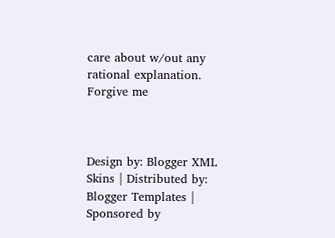care about w/out any rational explanation. Forgive me



Design by: Blogger XML Skins | Distributed by: Blogger Templates | Sponsored by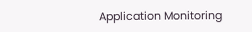Application Monitoring